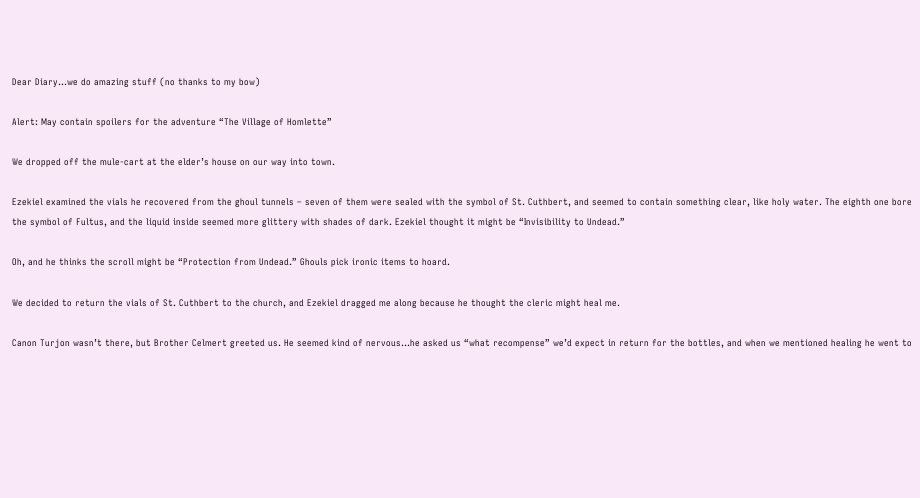Dear Diary…we do amazing stuff (no thanks to my bow)

Alert: May contain spoilers for the adventure “The Village of Homlette”

We dropped off the mule-cart at the elder’s house on our way into town.

Ezekiel examined the vials he recovered from the ghoul tunnels – seven of them were sealed with the symbol of St. Cuthbert, and seemed to contain something clear, like holy water. The eighth one bore the symbol of Fultus, and the liquid inside seemed more glittery with shades of dark. Ezekiel thought it might be “Invisibility to Undead.”

Oh, and he thinks the scroll might be “Protection from Undead.” Ghouls pick ironic items to hoard.

We decided to return the vials of St. Cuthbert to the church, and Ezekiel dragged me along because he thought the cleric might heal me.

Canon Turjon wasn’t there, but Brother Celmert greeted us. He seemed kind of nervous…he asked us “what recompense” we’d expect in return for the bottles, and when we mentioned healing he went to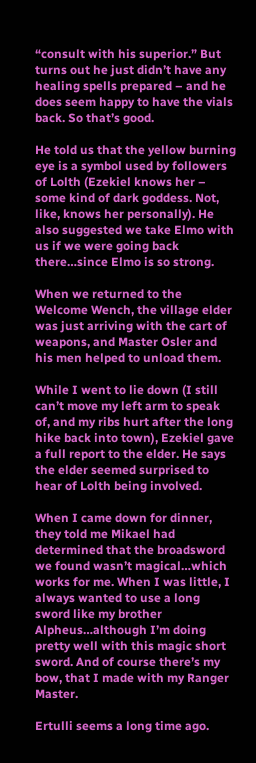“consult with his superior.” But turns out he just didn’t have any healing spells prepared – and he does seem happy to have the vials back. So that’s good.

He told us that the yellow burning eye is a symbol used by followers of Lolth (Ezekiel knows her – some kind of dark goddess. Not, like, knows her personally). He also suggested we take Elmo with us if we were going back there…since Elmo is so strong.

When we returned to the Welcome Wench, the village elder was just arriving with the cart of weapons, and Master Osler and his men helped to unload them.

While I went to lie down (I still can’t move my left arm to speak of, and my ribs hurt after the long hike back into town), Ezekiel gave a full report to the elder. He says the elder seemed surprised to hear of Lolth being involved.

When I came down for dinner, they told me Mikael had determined that the broadsword we found wasn’t magical…which works for me. When I was little, I always wanted to use a long sword like my brother Alpheus…although I’m doing pretty well with this magic short sword. And of course there’s my bow, that I made with my Ranger Master.

Ertulli seems a long time ago.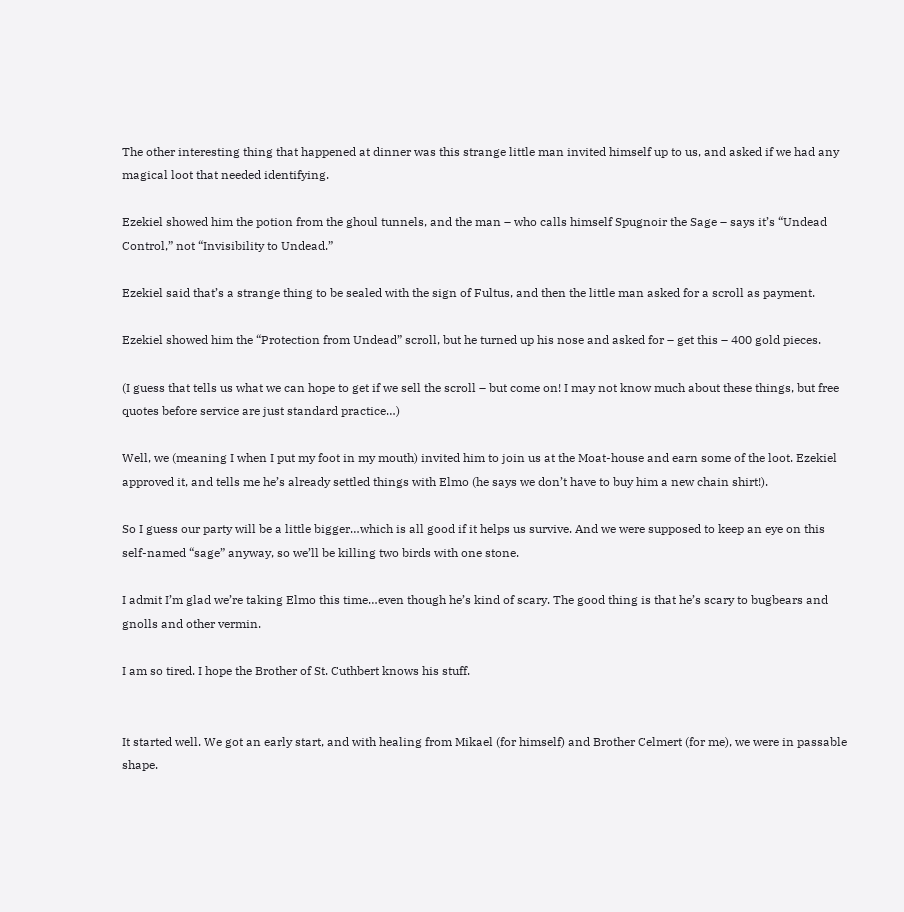The other interesting thing that happened at dinner was this strange little man invited himself up to us, and asked if we had any magical loot that needed identifying.

Ezekiel showed him the potion from the ghoul tunnels, and the man – who calls himself Spugnoir the Sage – says it’s “Undead Control,” not “Invisibility to Undead.”

Ezekiel said that’s a strange thing to be sealed with the sign of Fultus, and then the little man asked for a scroll as payment.

Ezekiel showed him the “Protection from Undead” scroll, but he turned up his nose and asked for – get this – 400 gold pieces.

(I guess that tells us what we can hope to get if we sell the scroll – but come on! I may not know much about these things, but free quotes before service are just standard practice…)

Well, we (meaning I when I put my foot in my mouth) invited him to join us at the Moat-house and earn some of the loot. Ezekiel approved it, and tells me he’s already settled things with Elmo (he says we don’t have to buy him a new chain shirt!).

So I guess our party will be a little bigger…which is all good if it helps us survive. And we were supposed to keep an eye on this self-named “sage” anyway, so we’ll be killing two birds with one stone.

I admit I’m glad we’re taking Elmo this time…even though he’s kind of scary. The good thing is that he’s scary to bugbears and gnolls and other vermin.

I am so tired. I hope the Brother of St. Cuthbert knows his stuff.


It started well. We got an early start, and with healing from Mikael (for himself) and Brother Celmert (for me), we were in passable shape.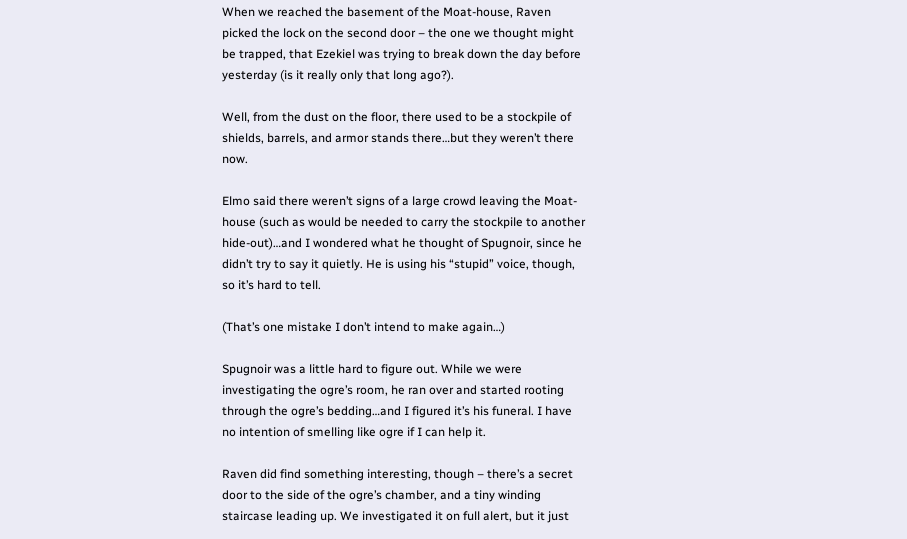When we reached the basement of the Moat-house, Raven picked the lock on the second door – the one we thought might be trapped, that Ezekiel was trying to break down the day before yesterday (is it really only that long ago?).

Well, from the dust on the floor, there used to be a stockpile of shields, barrels, and armor stands there…but they weren’t there now.

Elmo said there weren’t signs of a large crowd leaving the Moat-house (such as would be needed to carry the stockpile to another hide-out)…and I wondered what he thought of Spugnoir, since he didn’t try to say it quietly. He is using his “stupid” voice, though, so it’s hard to tell.

(That’s one mistake I don’t intend to make again…)

Spugnoir was a little hard to figure out. While we were investigating the ogre’s room, he ran over and started rooting through the ogre’s bedding…and I figured it’s his funeral. I have no intention of smelling like ogre if I can help it.

Raven did find something interesting, though – there’s a secret door to the side of the ogre’s chamber, and a tiny winding staircase leading up. We investigated it on full alert, but it just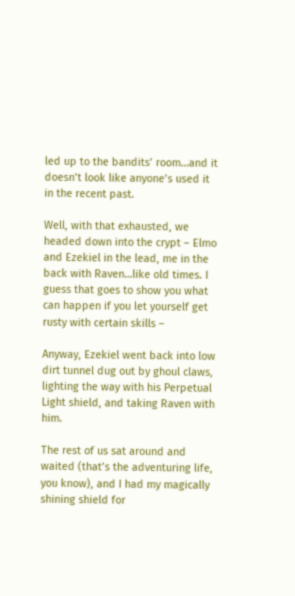led up to the bandits’ room…and it doesn’t look like anyone’s used it in the recent past.

Well, with that exhausted, we headed down into the crypt – Elmo and Ezekiel in the lead, me in the back with Raven…like old times. I guess that goes to show you what can happen if you let yourself get rusty with certain skills –

Anyway, Ezekiel went back into low dirt tunnel dug out by ghoul claws, lighting the way with his Perpetual Light shield, and taking Raven with him.

The rest of us sat around and waited (that’s the adventuring life, you know), and I had my magically shining shield for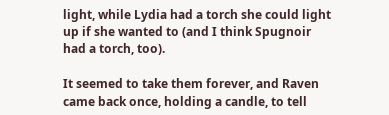light, while Lydia had a torch she could light up if she wanted to (and I think Spugnoir had a torch, too).

It seemed to take them forever, and Raven came back once, holding a candle, to tell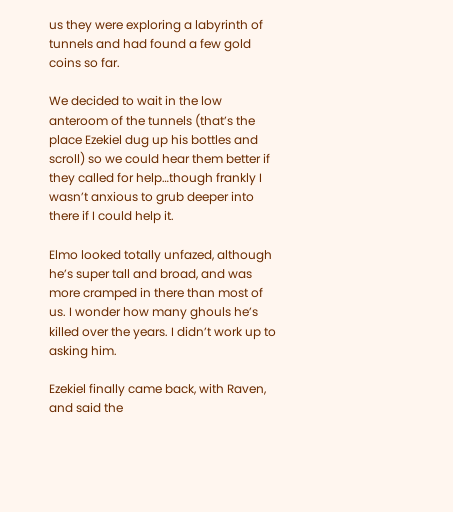us they were exploring a labyrinth of tunnels and had found a few gold coins so far.

We decided to wait in the low anteroom of the tunnels (that’s the place Ezekiel dug up his bottles and scroll) so we could hear them better if they called for help…though frankly I wasn’t anxious to grub deeper into there if I could help it.

Elmo looked totally unfazed, although he’s super tall and broad, and was more cramped in there than most of us. I wonder how many ghouls he’s killed over the years. I didn’t work up to asking him.

Ezekiel finally came back, with Raven, and said the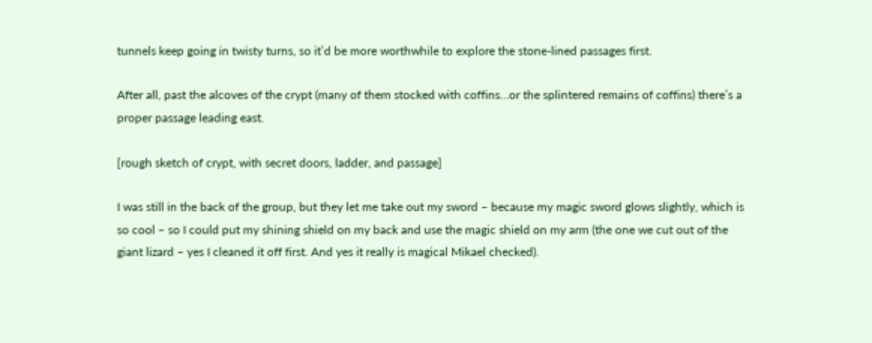tunnels keep going in twisty turns, so it’d be more worthwhile to explore the stone-lined passages first.

After all, past the alcoves of the crypt (many of them stocked with coffins…or the splintered remains of coffins) there’s a proper passage leading east.

[rough sketch of crypt, with secret doors, ladder, and passage]

I was still in the back of the group, but they let me take out my sword – because my magic sword glows slightly, which is so cool – so I could put my shining shield on my back and use the magic shield on my arm (the one we cut out of the giant lizard – yes I cleaned it off first. And yes it really is magical Mikael checked).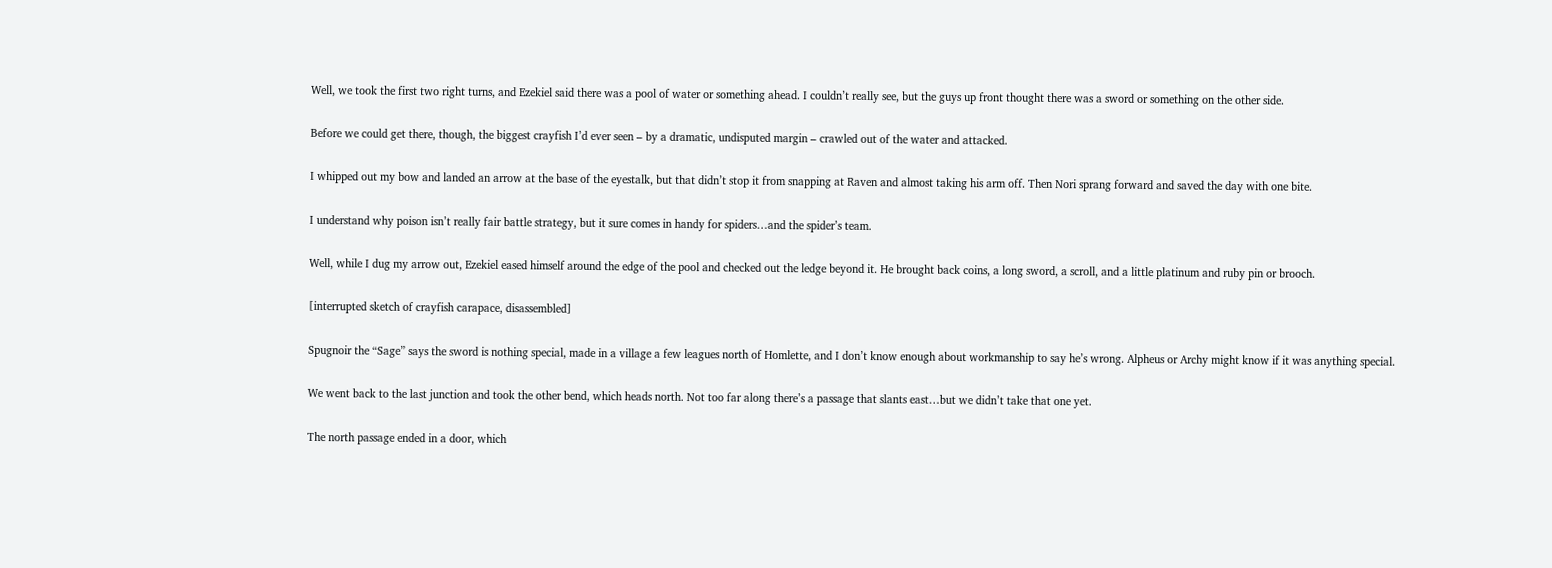Well, we took the first two right turns, and Ezekiel said there was a pool of water or something ahead. I couldn’t really see, but the guys up front thought there was a sword or something on the other side.

Before we could get there, though, the biggest crayfish I’d ever seen – by a dramatic, undisputed margin – crawled out of the water and attacked.

I whipped out my bow and landed an arrow at the base of the eyestalk, but that didn’t stop it from snapping at Raven and almost taking his arm off. Then Nori sprang forward and saved the day with one bite.

I understand why poison isn’t really fair battle strategy, but it sure comes in handy for spiders…and the spider’s team.

Well, while I dug my arrow out, Ezekiel eased himself around the edge of the pool and checked out the ledge beyond it. He brought back coins, a long sword, a scroll, and a little platinum and ruby pin or brooch.

[interrupted sketch of crayfish carapace, disassembled]

Spugnoir the “Sage” says the sword is nothing special, made in a village a few leagues north of Homlette, and I don’t know enough about workmanship to say he’s wrong. Alpheus or Archy might know if it was anything special.

We went back to the last junction and took the other bend, which heads north. Not too far along there’s a passage that slants east…but we didn’t take that one yet.

The north passage ended in a door, which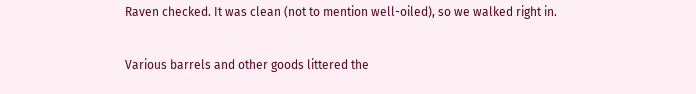Raven checked. It was clean (not to mention well-oiled), so we walked right in.

Various barrels and other goods littered the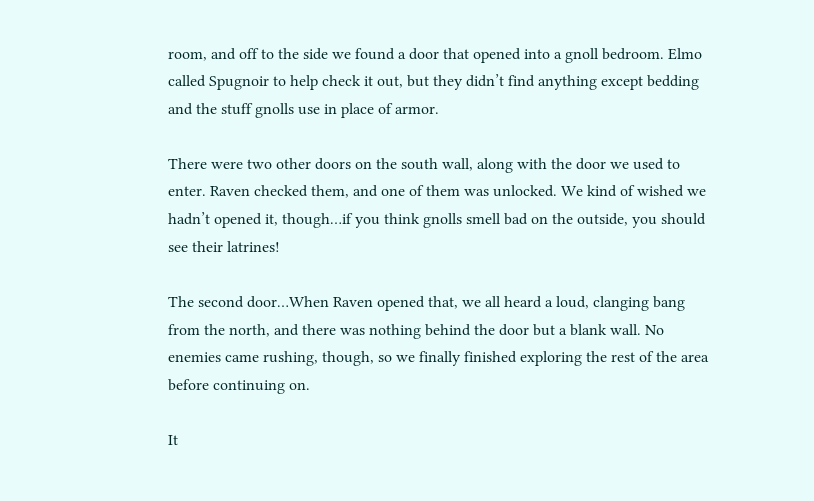room, and off to the side we found a door that opened into a gnoll bedroom. Elmo called Spugnoir to help check it out, but they didn’t find anything except bedding and the stuff gnolls use in place of armor.

There were two other doors on the south wall, along with the door we used to enter. Raven checked them, and one of them was unlocked. We kind of wished we hadn’t opened it, though…if you think gnolls smell bad on the outside, you should see their latrines!

The second door…When Raven opened that, we all heard a loud, clanging bang from the north, and there was nothing behind the door but a blank wall. No enemies came rushing, though, so we finally finished exploring the rest of the area before continuing on.

It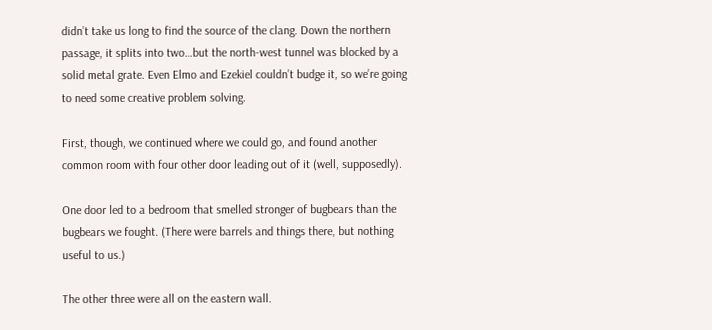didn’t take us long to find the source of the clang. Down the northern passage, it splits into two…but the north-west tunnel was blocked by a solid metal grate. Even Elmo and Ezekiel couldn’t budge it, so we’re going to need some creative problem solving.

First, though, we continued where we could go, and found another common room with four other door leading out of it (well, supposedly).

One door led to a bedroom that smelled stronger of bugbears than the bugbears we fought. (There were barrels and things there, but nothing useful to us.)

The other three were all on the eastern wall.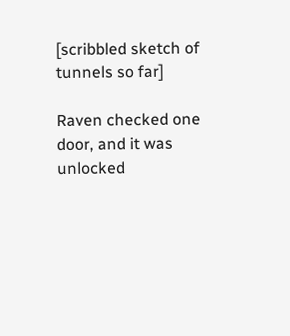[scribbled sketch of tunnels so far]

Raven checked one door, and it was unlocked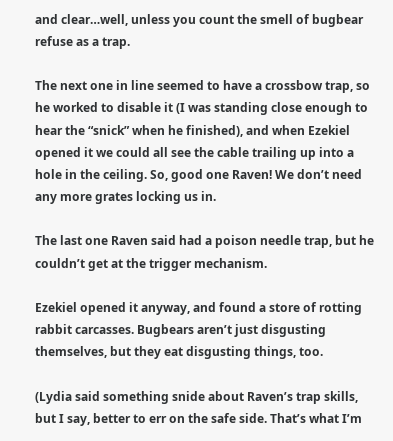and clear…well, unless you count the smell of bugbear refuse as a trap.

The next one in line seemed to have a crossbow trap, so he worked to disable it (I was standing close enough to hear the “snick” when he finished), and when Ezekiel opened it we could all see the cable trailing up into a hole in the ceiling. So, good one Raven! We don’t need any more grates locking us in.

The last one Raven said had a poison needle trap, but he couldn’t get at the trigger mechanism.

Ezekiel opened it anyway, and found a store of rotting rabbit carcasses. Bugbears aren’t just disgusting themselves, but they eat disgusting things, too.

(Lydia said something snide about Raven’s trap skills, but I say, better to err on the safe side. That’s what I’m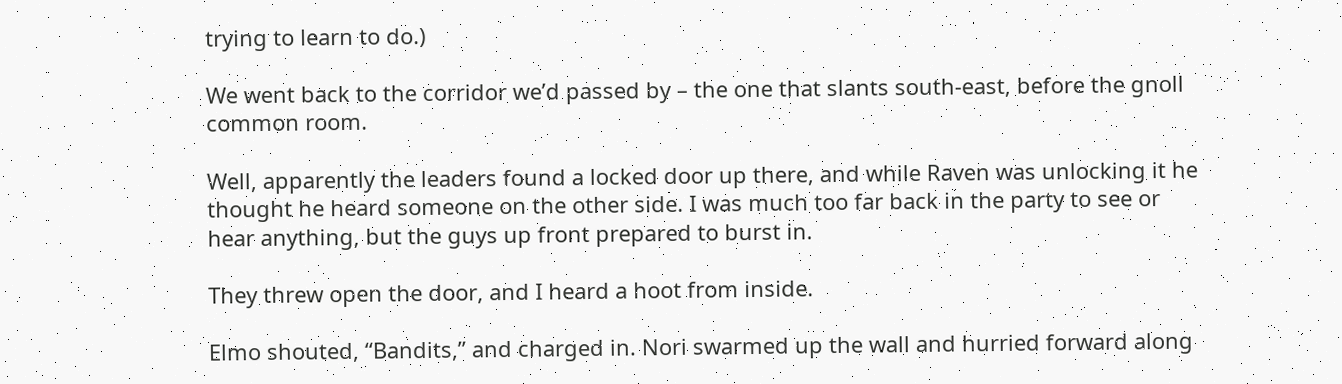trying to learn to do.)

We went back to the corridor we’d passed by – the one that slants south-east, before the gnoll common room.

Well, apparently the leaders found a locked door up there, and while Raven was unlocking it he thought he heard someone on the other side. I was much too far back in the party to see or hear anything, but the guys up front prepared to burst in.

They threw open the door, and I heard a hoot from inside.

Elmo shouted, “Bandits,” and charged in. Nori swarmed up the wall and hurried forward along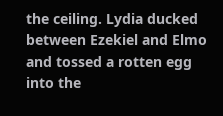the ceiling. Lydia ducked between Ezekiel and Elmo and tossed a rotten egg into the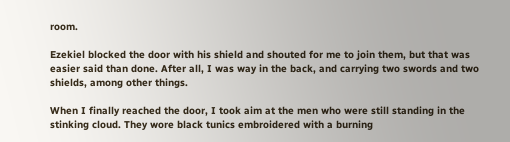room.

Ezekiel blocked the door with his shield and shouted for me to join them, but that was easier said than done. After all, I was way in the back, and carrying two swords and two shields, among other things.

When I finally reached the door, I took aim at the men who were still standing in the stinking cloud. They wore black tunics embroidered with a burning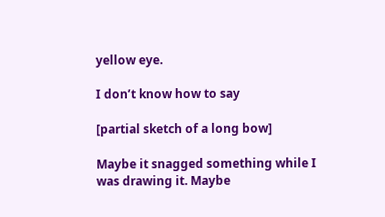yellow eye.

I don’t know how to say

[partial sketch of a long bow]

Maybe it snagged something while I was drawing it. Maybe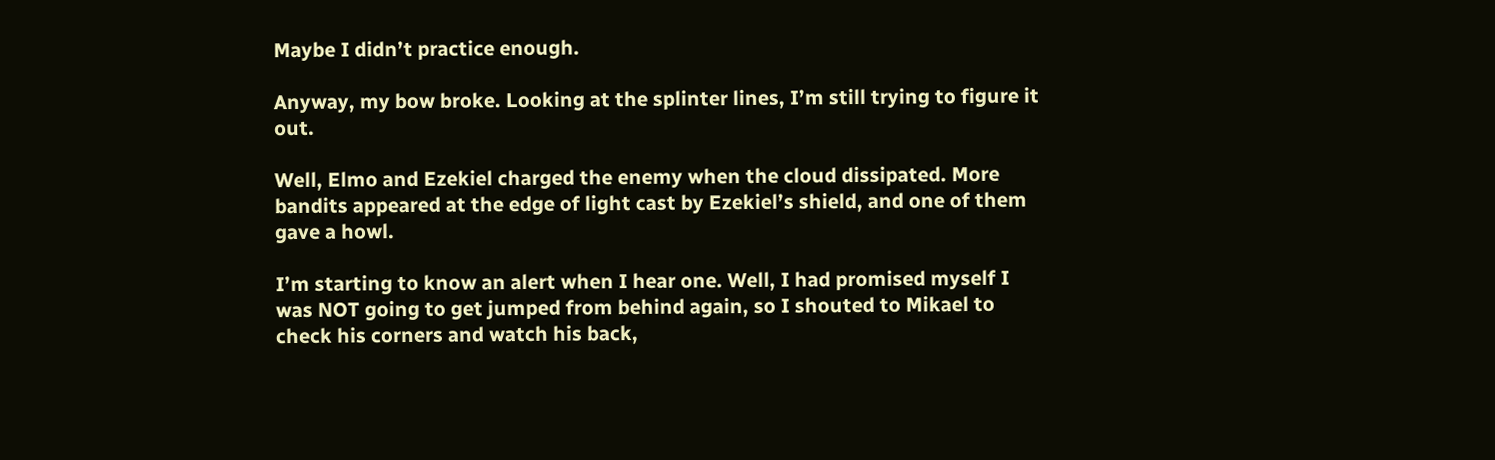Maybe I didn’t practice enough.

Anyway, my bow broke. Looking at the splinter lines, I’m still trying to figure it out.

Well, Elmo and Ezekiel charged the enemy when the cloud dissipated. More bandits appeared at the edge of light cast by Ezekiel’s shield, and one of them gave a howl.

I’m starting to know an alert when I hear one. Well, I had promised myself I was NOT going to get jumped from behind again, so I shouted to Mikael to check his corners and watch his back,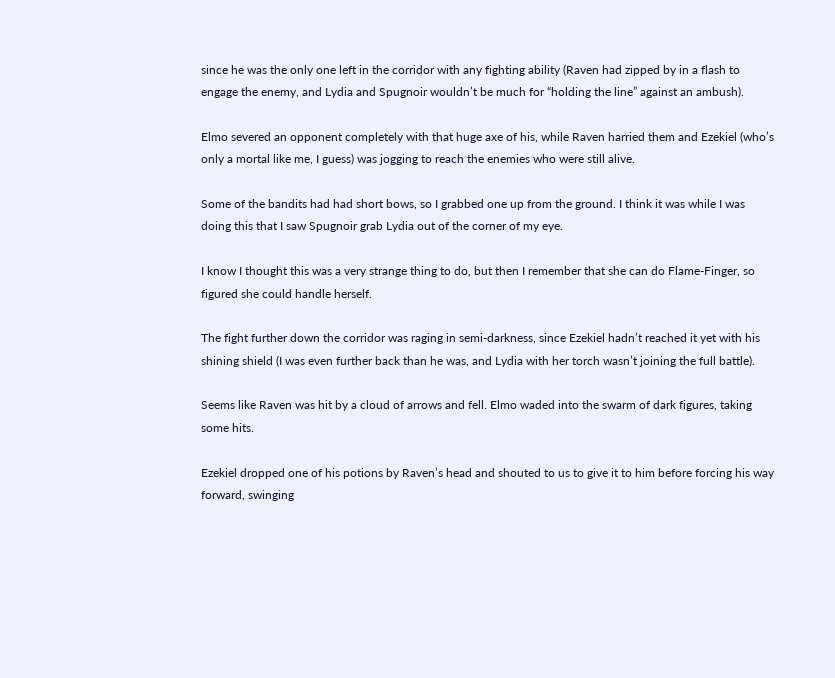since he was the only one left in the corridor with any fighting ability (Raven had zipped by in a flash to engage the enemy, and Lydia and Spugnoir wouldn’t be much for “holding the line” against an ambush).

Elmo severed an opponent completely with that huge axe of his, while Raven harried them and Ezekiel (who’s only a mortal like me, I guess) was jogging to reach the enemies who were still alive.

Some of the bandits had had short bows, so I grabbed one up from the ground. I think it was while I was doing this that I saw Spugnoir grab Lydia out of the corner of my eye.

I know I thought this was a very strange thing to do, but then I remember that she can do Flame-Finger, so figured she could handle herself.

The fight further down the corridor was raging in semi-darkness, since Ezekiel hadn’t reached it yet with his shining shield (I was even further back than he was, and Lydia with her torch wasn’t joining the full battle).

Seems like Raven was hit by a cloud of arrows and fell. Elmo waded into the swarm of dark figures, taking some hits.

Ezekiel dropped one of his potions by Raven’s head and shouted to us to give it to him before forcing his way forward, swinging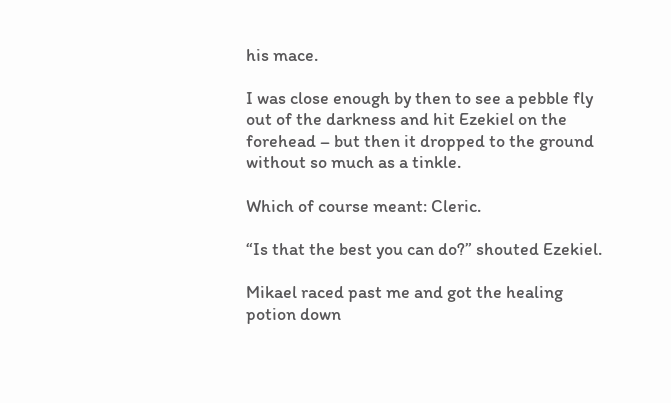his mace.

I was close enough by then to see a pebble fly out of the darkness and hit Ezekiel on the forehead – but then it dropped to the ground without so much as a tinkle.

Which of course meant: Cleric.

“Is that the best you can do?” shouted Ezekiel.

Mikael raced past me and got the healing potion down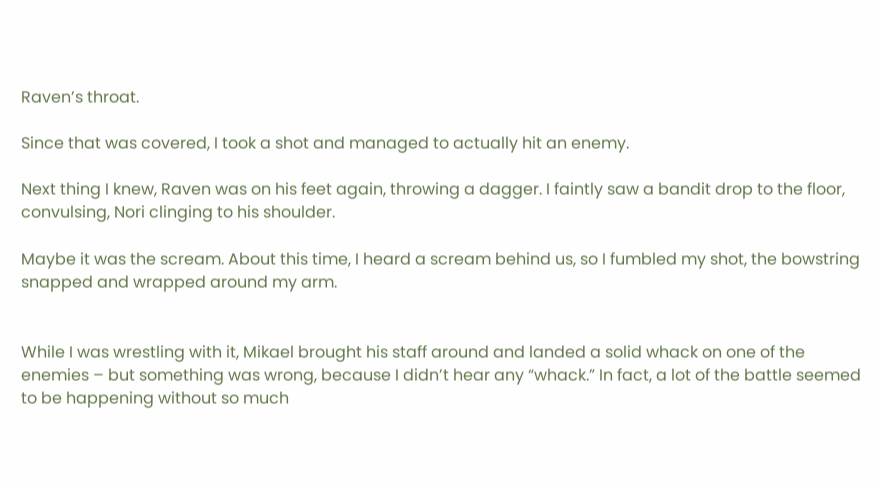Raven’s throat.

Since that was covered, I took a shot and managed to actually hit an enemy.

Next thing I knew, Raven was on his feet again, throwing a dagger. I faintly saw a bandit drop to the floor, convulsing, Nori clinging to his shoulder.

Maybe it was the scream. About this time, I heard a scream behind us, so I fumbled my shot, the bowstring snapped and wrapped around my arm.


While I was wrestling with it, Mikael brought his staff around and landed a solid whack on one of the enemies – but something was wrong, because I didn’t hear any “whack.” In fact, a lot of the battle seemed to be happening without so much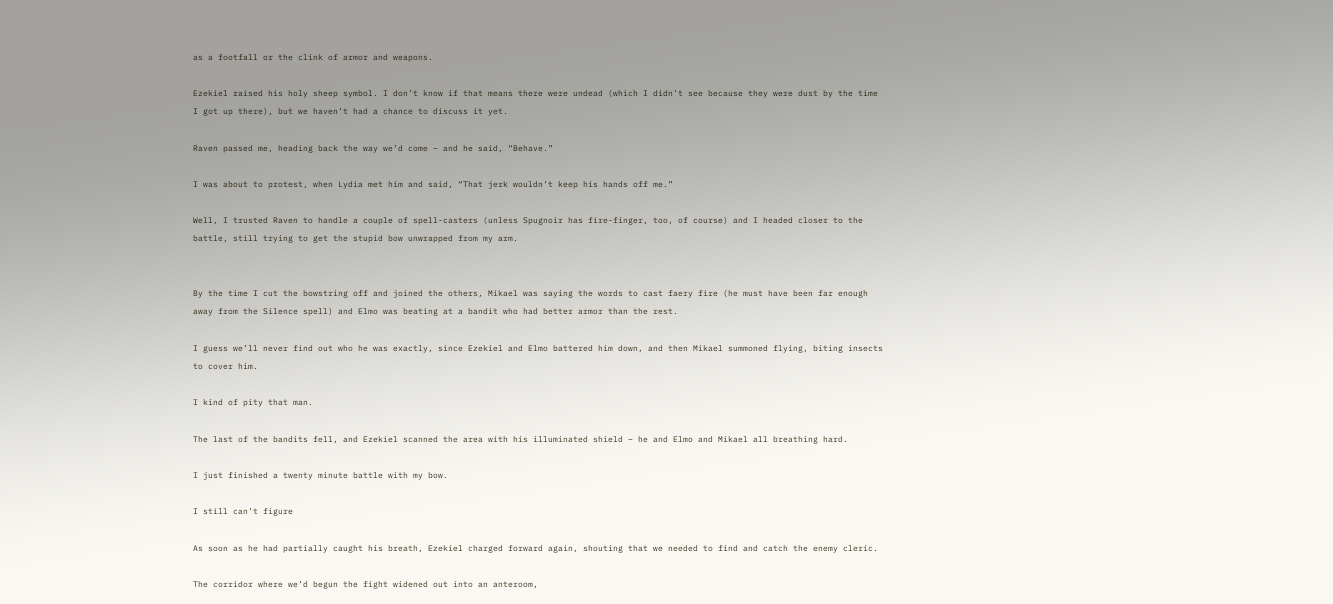as a footfall or the clink of armor and weapons.

Ezekiel raised his holy sheep symbol. I don’t know if that means there were undead (which I didn’t see because they were dust by the time I got up there), but we haven’t had a chance to discuss it yet.

Raven passed me, heading back the way we’d come – and he said, “Behave.”

I was about to protest, when Lydia met him and said, “That jerk wouldn’t keep his hands off me.”

Well, I trusted Raven to handle a couple of spell-casters (unless Spugnoir has fire-finger, too, of course) and I headed closer to the battle, still trying to get the stupid bow unwrapped from my arm.


By the time I cut the bowstring off and joined the others, Mikael was saying the words to cast faery fire (he must have been far enough away from the Silence spell) and Elmo was beating at a bandit who had better armor than the rest.

I guess we’ll never find out who he was exactly, since Ezekiel and Elmo battered him down, and then Mikael summoned flying, biting insects to cover him.

I kind of pity that man.

The last of the bandits fell, and Ezekiel scanned the area with his illuminated shield – he and Elmo and Mikael all breathing hard.

I just finished a twenty minute battle with my bow.

I still can’t figure

As soon as he had partially caught his breath, Ezekiel charged forward again, shouting that we needed to find and catch the enemy cleric.

The corridor where we’d begun the fight widened out into an anteroom,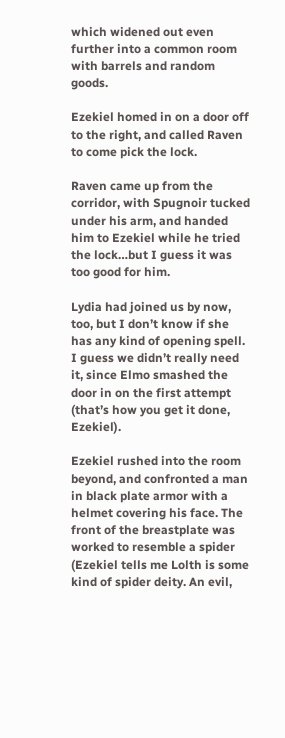which widened out even further into a common room with barrels and random goods.

Ezekiel homed in on a door off to the right, and called Raven to come pick the lock.

Raven came up from the corridor, with Spugnoir tucked under his arm, and handed him to Ezekiel while he tried the lock…but I guess it was too good for him.

Lydia had joined us by now, too, but I don’t know if she has any kind of opening spell. I guess we didn’t really need it, since Elmo smashed the door in on the first attempt (that’s how you get it done, Ezekiel).

Ezekiel rushed into the room beyond, and confronted a man in black plate armor with a helmet covering his face. The front of the breastplate was worked to resemble a spider (Ezekiel tells me Lolth is some kind of spider deity. An evil,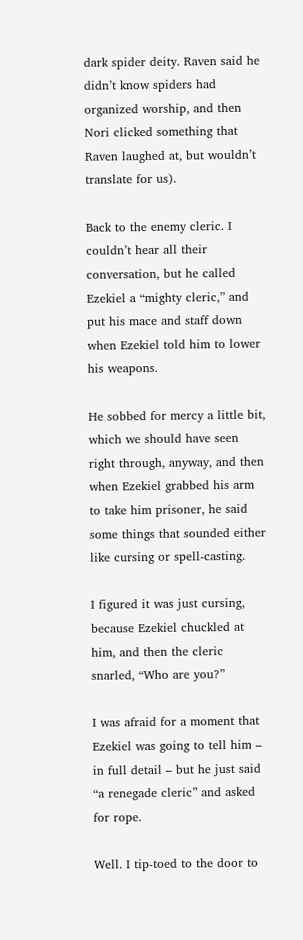dark spider deity. Raven said he didn’t know spiders had organized worship, and then Nori clicked something that Raven laughed at, but wouldn’t translate for us).

Back to the enemy cleric. I couldn’t hear all their conversation, but he called Ezekiel a “mighty cleric,” and put his mace and staff down when Ezekiel told him to lower his weapons.

He sobbed for mercy a little bit, which we should have seen right through, anyway, and then when Ezekiel grabbed his arm to take him prisoner, he said some things that sounded either like cursing or spell-casting.

I figured it was just cursing, because Ezekiel chuckled at him, and then the cleric snarled, “Who are you?”

I was afraid for a moment that Ezekiel was going to tell him – in full detail – but he just said “a renegade cleric” and asked for rope.

Well. I tip-toed to the door to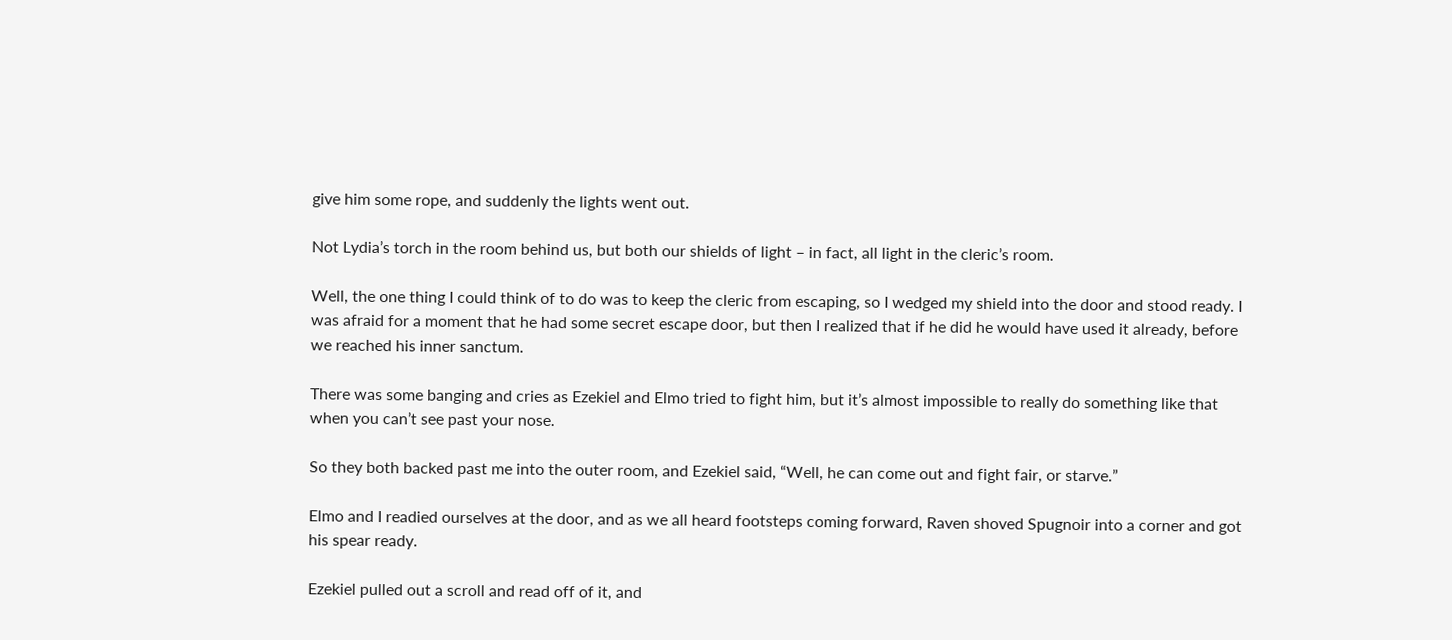give him some rope, and suddenly the lights went out.

Not Lydia’s torch in the room behind us, but both our shields of light – in fact, all light in the cleric’s room.

Well, the one thing I could think of to do was to keep the cleric from escaping, so I wedged my shield into the door and stood ready. I was afraid for a moment that he had some secret escape door, but then I realized that if he did he would have used it already, before we reached his inner sanctum.

There was some banging and cries as Ezekiel and Elmo tried to fight him, but it’s almost impossible to really do something like that when you can’t see past your nose.

So they both backed past me into the outer room, and Ezekiel said, “Well, he can come out and fight fair, or starve.”

Elmo and I readied ourselves at the door, and as we all heard footsteps coming forward, Raven shoved Spugnoir into a corner and got his spear ready.

Ezekiel pulled out a scroll and read off of it, and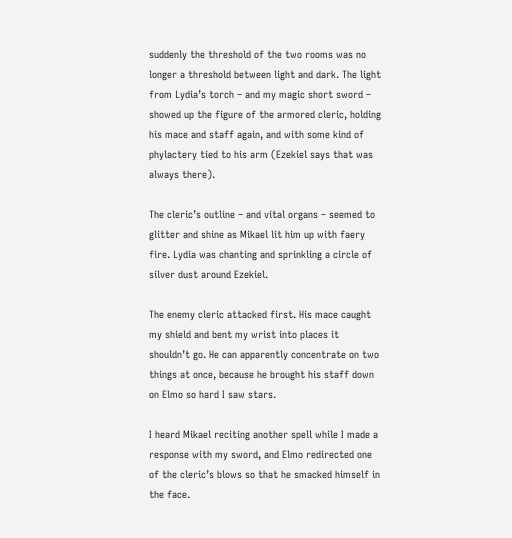suddenly the threshold of the two rooms was no longer a threshold between light and dark. The light from Lydia’s torch – and my magic short sword – showed up the figure of the armored cleric, holding his mace and staff again, and with some kind of phylactery tied to his arm (Ezekiel says that was always there).

The cleric’s outline – and vital organs – seemed to glitter and shine as Mikael lit him up with faery fire. Lydia was chanting and sprinkling a circle of silver dust around Ezekiel.

The enemy cleric attacked first. His mace caught my shield and bent my wrist into places it shouldn’t go. He can apparently concentrate on two things at once, because he brought his staff down on Elmo so hard I saw stars.

I heard Mikael reciting another spell while I made a response with my sword, and Elmo redirected one of the cleric’s blows so that he smacked himself in the face.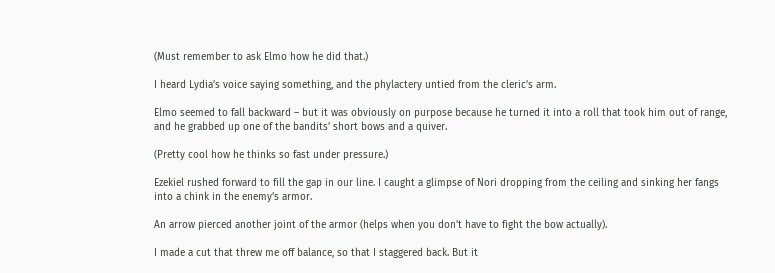(Must remember to ask Elmo how he did that.)

I heard Lydia’s voice saying something, and the phylactery untied from the cleric’s arm.

Elmo seemed to fall backward – but it was obviously on purpose because he turned it into a roll that took him out of range, and he grabbed up one of the bandits’ short bows and a quiver.

(Pretty cool how he thinks so fast under pressure.)

Ezekiel rushed forward to fill the gap in our line. I caught a glimpse of Nori dropping from the ceiling and sinking her fangs into a chink in the enemy’s armor.

An arrow pierced another joint of the armor (helps when you don’t have to fight the bow actually).

I made a cut that threw me off balance, so that I staggered back. But it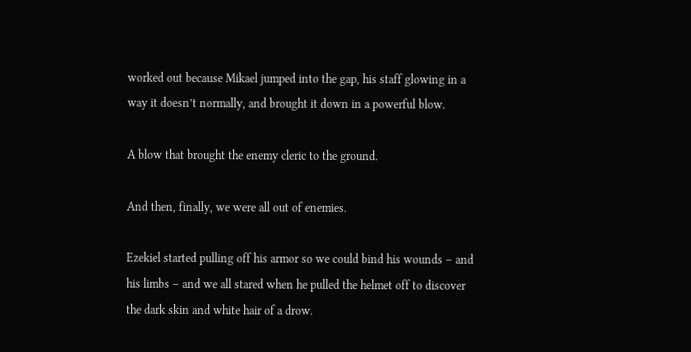worked out because Mikael jumped into the gap, his staff glowing in a way it doesn’t normally, and brought it down in a powerful blow.

A blow that brought the enemy cleric to the ground.

And then, finally, we were all out of enemies.

Ezekiel started pulling off his armor so we could bind his wounds – and his limbs – and we all stared when he pulled the helmet off to discover the dark skin and white hair of a drow.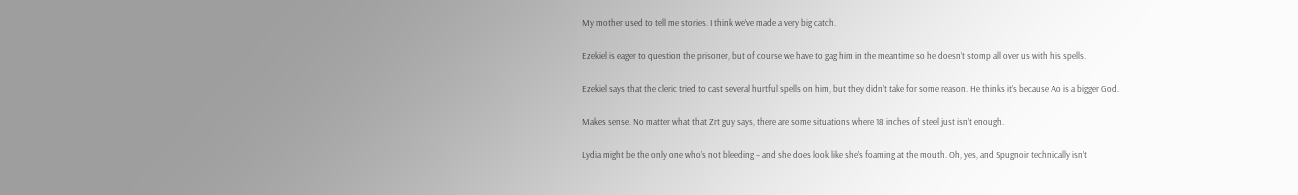My mother used to tell me stories. I think we’ve made a very big catch.

Ezekiel is eager to question the prisoner, but of course we have to gag him in the meantime so he doesn’t stomp all over us with his spells.

Ezekiel says that the cleric tried to cast several hurtful spells on him, but they didn’t take for some reason. He thinks it’s because Ao is a bigger God.

Makes sense. No matter what that Zrt guy says, there are some situations where 18 inches of steel just isn’t enough.

Lydia might be the only one who’s not bleeding – and she does look like she’s foaming at the mouth. Oh, yes, and Spugnoir technically isn’t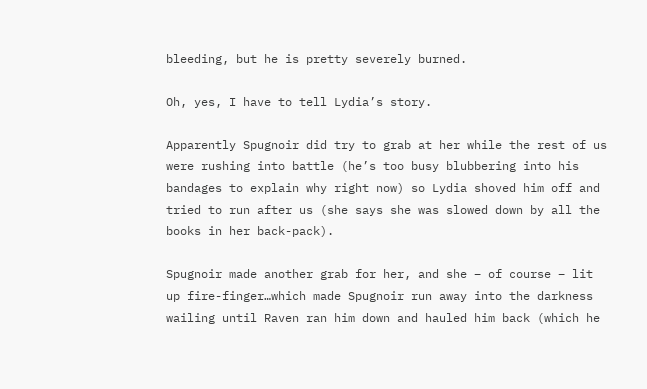bleeding, but he is pretty severely burned.

Oh, yes, I have to tell Lydia’s story.

Apparently Spugnoir did try to grab at her while the rest of us were rushing into battle (he’s too busy blubbering into his bandages to explain why right now) so Lydia shoved him off and tried to run after us (she says she was slowed down by all the books in her back-pack).

Spugnoir made another grab for her, and she – of course – lit up fire-finger…which made Spugnoir run away into the darkness wailing until Raven ran him down and hauled him back (which he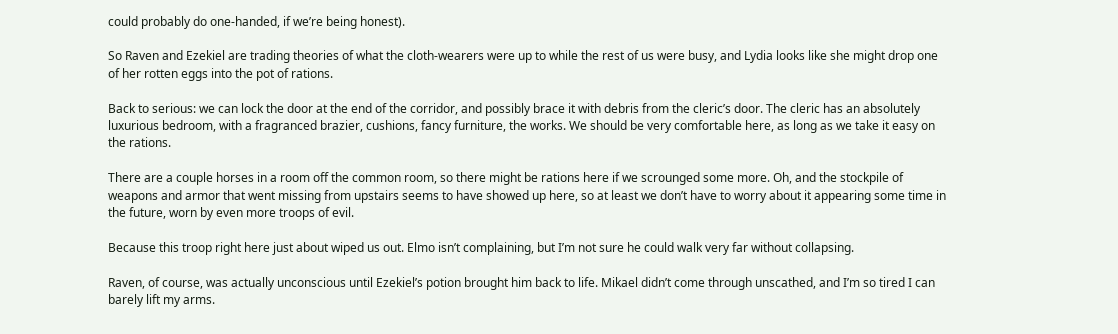could probably do one-handed, if we’re being honest).

So Raven and Ezekiel are trading theories of what the cloth-wearers were up to while the rest of us were busy, and Lydia looks like she might drop one of her rotten eggs into the pot of rations.

Back to serious: we can lock the door at the end of the corridor, and possibly brace it with debris from the cleric’s door. The cleric has an absolutely luxurious bedroom, with a fragranced brazier, cushions, fancy furniture, the works. We should be very comfortable here, as long as we take it easy on the rations.

There are a couple horses in a room off the common room, so there might be rations here if we scrounged some more. Oh, and the stockpile of weapons and armor that went missing from upstairs seems to have showed up here, so at least we don’t have to worry about it appearing some time in the future, worn by even more troops of evil.

Because this troop right here just about wiped us out. Elmo isn’t complaining, but I’m not sure he could walk very far without collapsing.

Raven, of course, was actually unconscious until Ezekiel’s potion brought him back to life. Mikael didn’t come through unscathed, and I’m so tired I can barely lift my arms.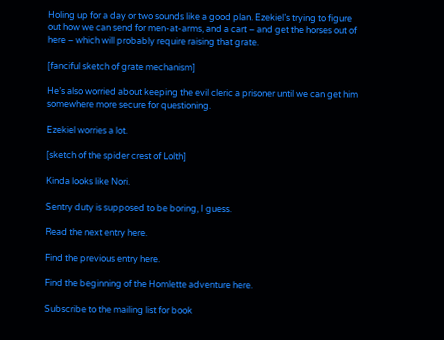Holing up for a day or two sounds like a good plan. Ezekiel’s trying to figure out how we can send for men-at-arms, and a cart – and get the horses out of here – which will probably require raising that grate.

[fanciful sketch of grate mechanism]

He’s also worried about keeping the evil cleric a prisoner until we can get him somewhere more secure for questioning.

Ezekiel worries a lot.

[sketch of the spider crest of Lolth]

Kinda looks like Nori.

Sentry duty is supposed to be boring, I guess.

Read the next entry here.

Find the previous entry here.

Find the beginning of the Homlette adventure here.

Subscribe to the mailing list for book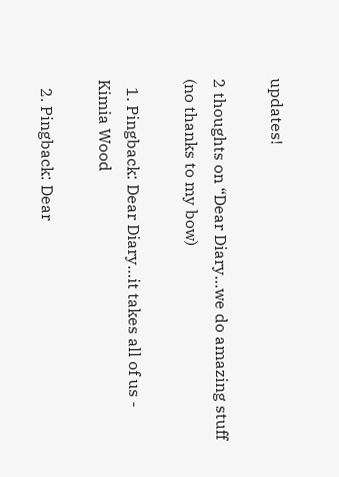updates!

2 thoughts on “Dear Diary…we do amazing stuff (no thanks to my bow)

  1. Pingback: Dear Diary…it takes all of us - Kimia Wood

  2. Pingback: Dear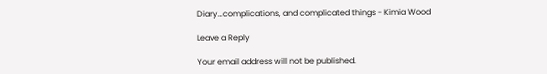Diary…complications, and complicated things - Kimia Wood

Leave a Reply

Your email address will not be published.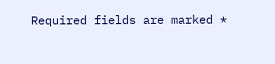Required fields are marked *